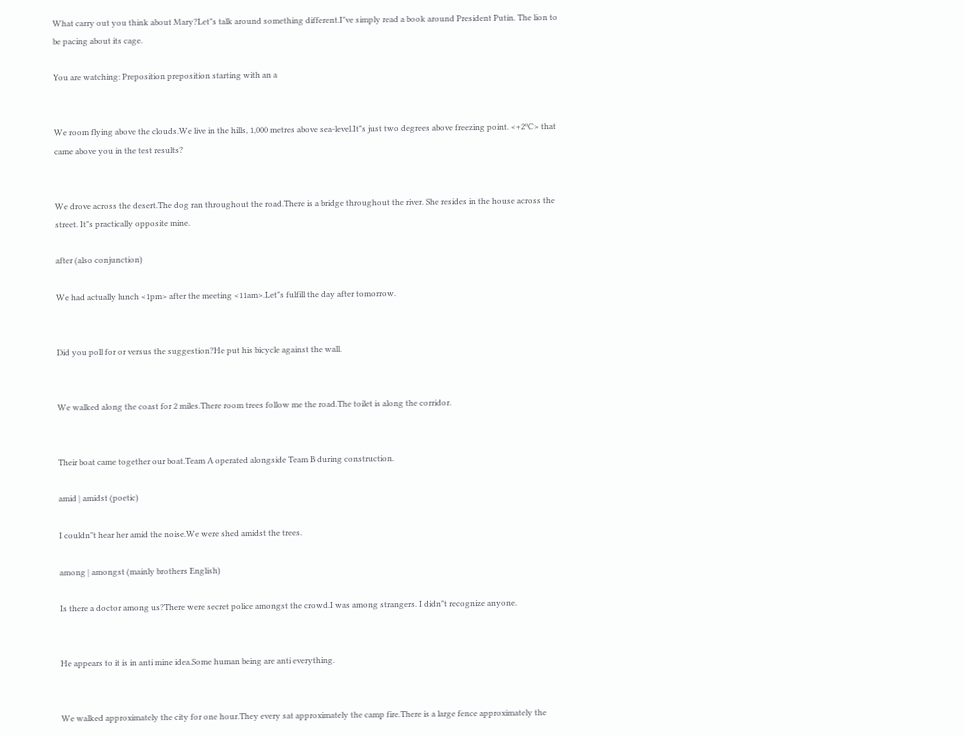What carry out you think about Mary?Let"s talk around something different.I"ve simply read a book around President Putin. The lion to be pacing about its cage.

You are watching: Preposition preposition starting with an a


We room flying above the clouds.We live in the hills, 1,000 metres above sea-level.It"s just two degrees above freezing point. <+2ºC> that came above you in the test results?


We drove across the desert.The dog ran throughout the road.There is a bridge throughout the river. She resides in the house across the street. It"s practically opposite mine.

after (also conjunction)

We had actually lunch <1pm> after the meeting <11am>.Let"s fulfill the day after tomorrow.


Did you poll for or versus the suggestion?He put his bicycle against the wall.


We walked along the coast for 2 miles.There room trees follow me the road.The toilet is along the corridor.


Their boat came together our boat.Team A operated alongside Team B during construction.

amid | amidst (poetic)

I couldn"t hear her amid the noise.We were shed amidst the trees.

among | amongst (mainly brothers English)

Is there a doctor among us?There were secret police amongst the crowd.I was among strangers. I didn"t recognize anyone.


He appears to it is in anti mine idea.Some human being are anti everything.


We walked approximately the city for one hour.They every sat approximately the camp fire.There is a large fence approximately the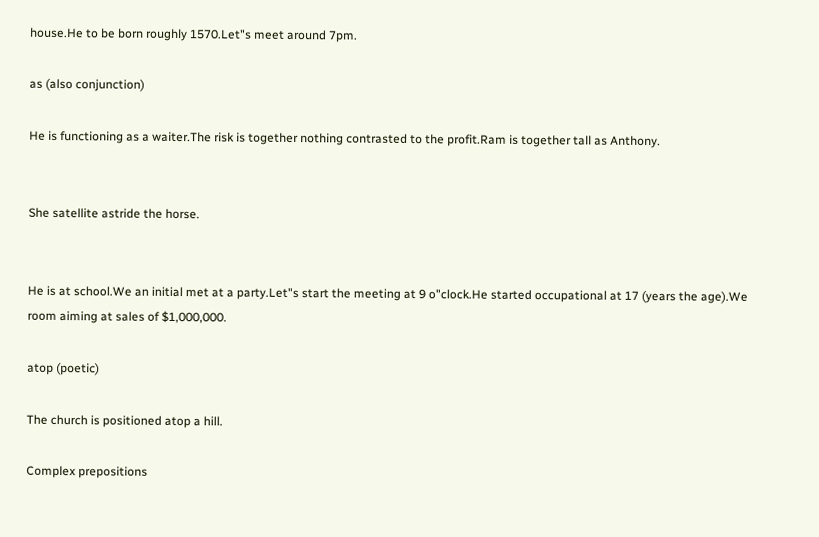house.He to be born roughly 1570.Let"s meet around 7pm.

as (also conjunction)

He is functioning as a waiter.The risk is together nothing contrasted to the profit.Ram is together tall as Anthony.


She satellite astride the horse.


He is at school.We an initial met at a party.Let"s start the meeting at 9 o"clock.He started occupational at 17 (years the age).We room aiming at sales of $1,000,000.

atop (poetic)

The church is positioned atop a hill.

Complex prepositions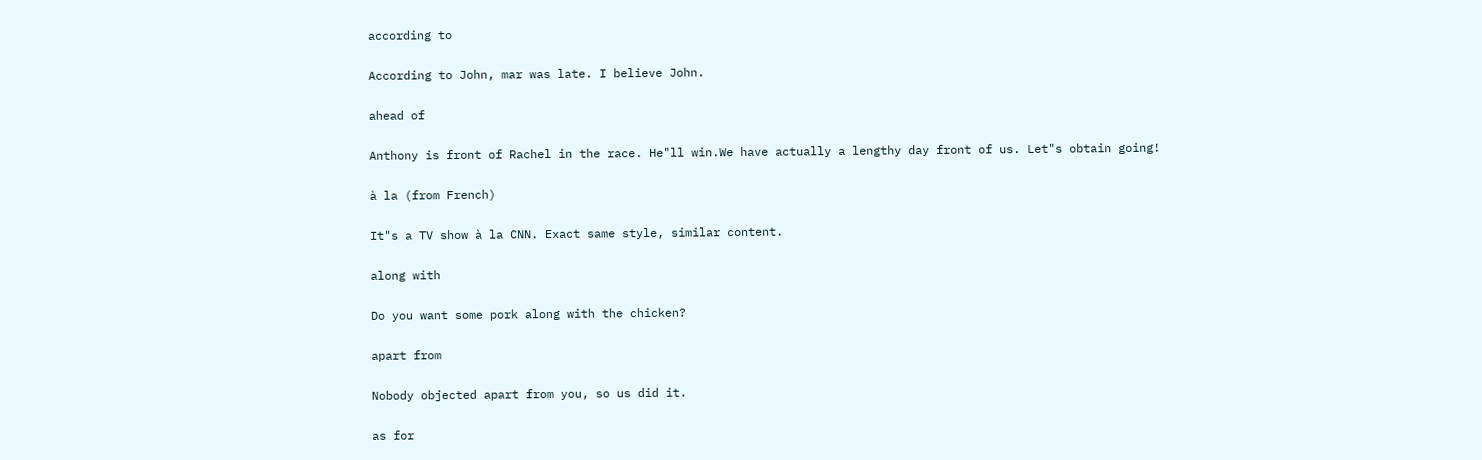according to

According to John, mar was late. I believe John.

ahead of

Anthony is front of Rachel in the race. He"ll win.We have actually a lengthy day front of us. Let"s obtain going!

à la (from French)

It"s a TV show à la CNN. Exact same style, similar content.

along with

Do you want some pork along with the chicken?

apart from

Nobody objected apart from you, so us did it.

as for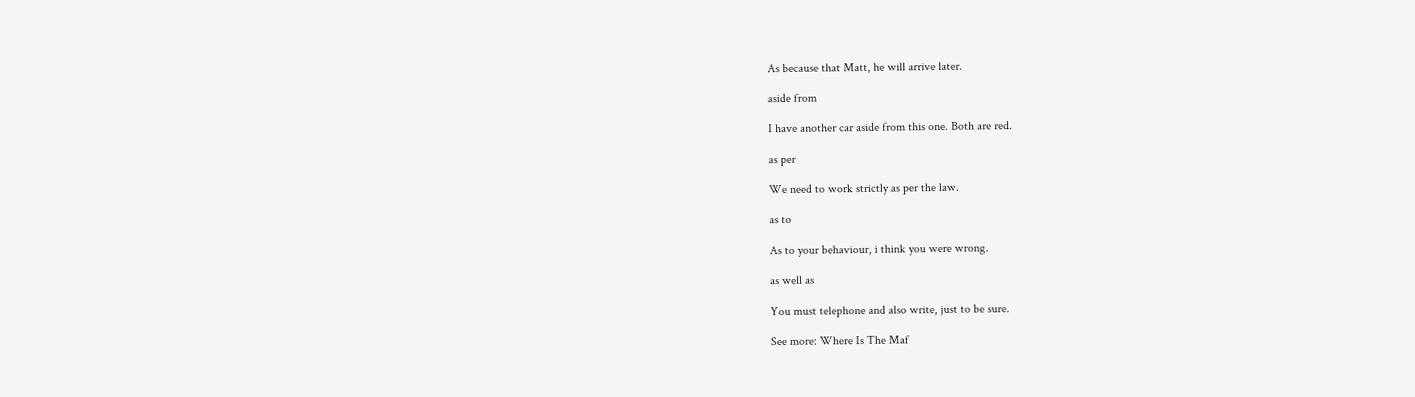As because that Matt, he will arrive later.

aside from

I have another car aside from this one. Both are red.

as per

We need to work strictly as per the law.

as to

As to your behaviour, i think you were wrong.

as well as

You must telephone and also write, just to be sure.

See more: Where Is The Maf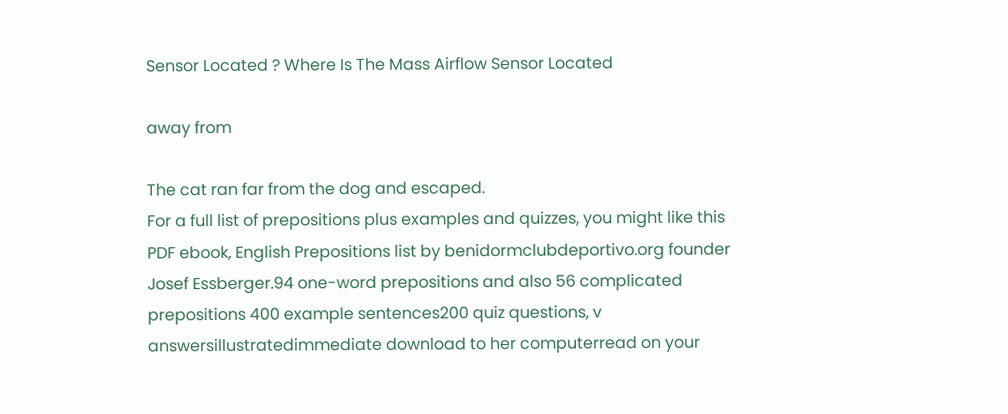Sensor Located ? Where Is The Mass Airflow Sensor Located

away from

The cat ran far from the dog and escaped.
For a full list of prepositions plus examples and quizzes, you might like this PDF ebook, English Prepositions list by benidormclubdeportivo.org founder Josef Essberger.94 one-word prepositions and also 56 complicated prepositions 400 example sentences200 quiz questions, v answersillustratedimmediate download to her computerread on your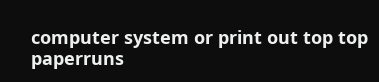computer system or print out top top paperruns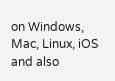on Windows, Mac, Linux, iOS and also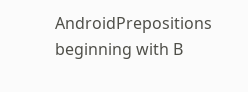AndroidPrepositions beginning with B